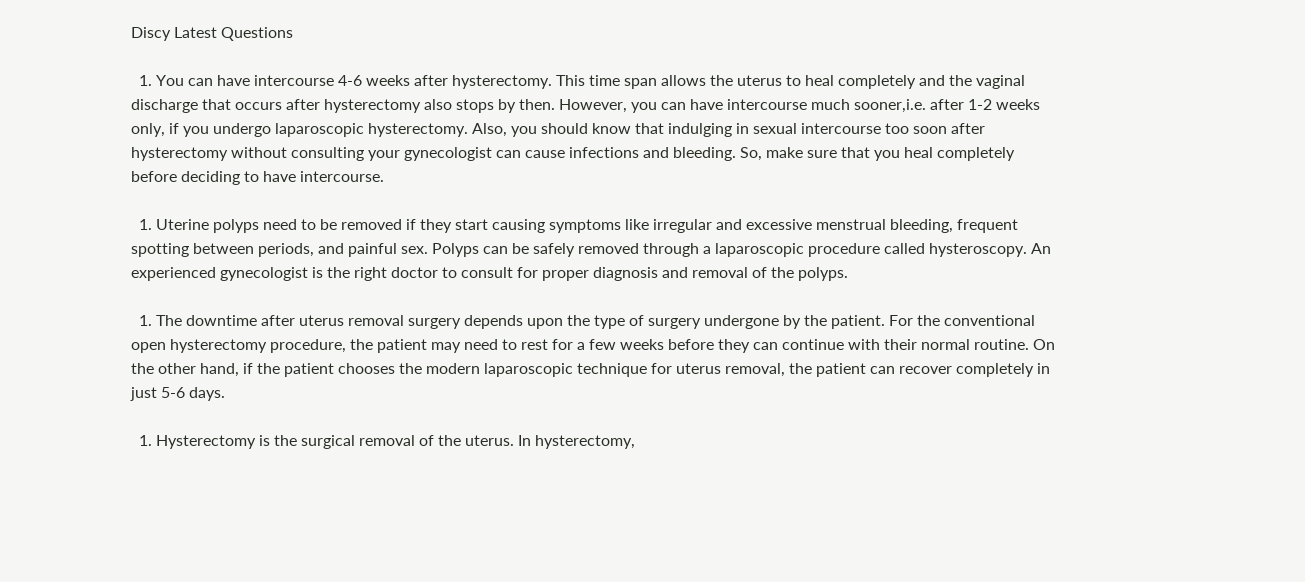Discy Latest Questions

  1. You can have intercourse 4-6 weeks after hysterectomy. This time span allows the uterus to heal completely and the vaginal discharge that occurs after hysterectomy also stops by then. However, you can have intercourse much sooner,i.e. after 1-2 weeks only, if you undergo laparoscopic hysterectomy. Also, you should know that indulging in sexual intercourse too soon after hysterectomy without consulting your gynecologist can cause infections and bleeding. So, make sure that you heal completely before deciding to have intercourse.

  1. Uterine polyps need to be removed if they start causing symptoms like irregular and excessive menstrual bleeding, frequent spotting between periods, and painful sex. Polyps can be safely removed through a laparoscopic procedure called hysteroscopy. An experienced gynecologist is the right doctor to consult for proper diagnosis and removal of the polyps.

  1. The downtime after uterus removal surgery depends upon the type of surgery undergone by the patient. For the conventional open hysterectomy procedure, the patient may need to rest for a few weeks before they can continue with their normal routine. On the other hand, if the patient chooses the modern laparoscopic technique for uterus removal, the patient can recover completely in just 5-6 days.

  1. Hysterectomy is the surgical removal of the uterus. In hysterectomy,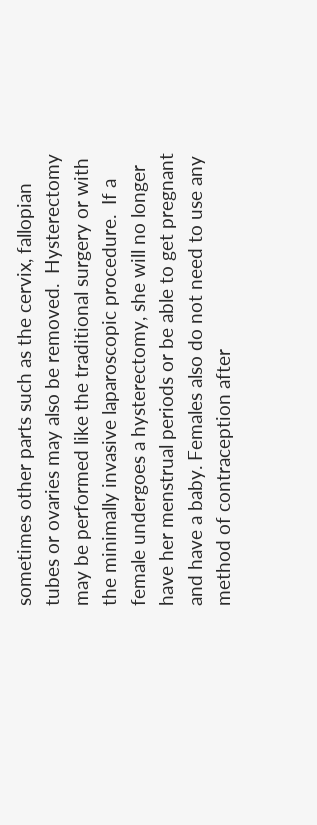sometimes other parts such as the cervix, fallopian tubes or ovaries may also be removed.  Hysterectomy may be performed like the traditional surgery or with the minimally invasive laparoscopic procedure.  If a female undergoes a hysterectomy, she will no longer have her menstrual periods or be able to get pregnant and have a baby. Females also do not need to use any method of contraception after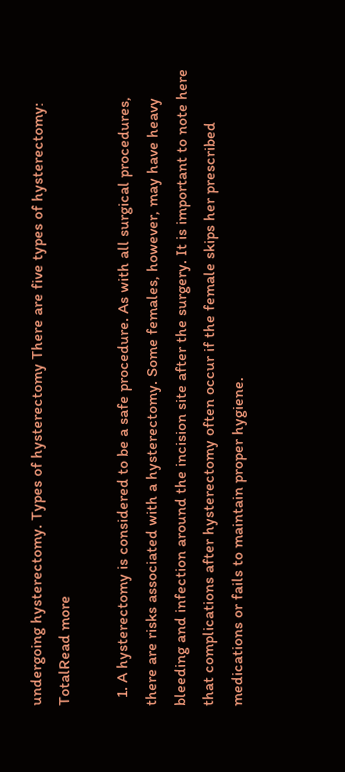undergoing hysterectomy. Types of hysterectomy There are five types of hysterectomy: TotalRead more

  1. A hysterectomy is considered to be a safe procedure. As with all surgical procedures, there are risks associated with a hysterectomy. Some females, however, may have heavy bleeding and infection around the incision site after the surgery. It is important to note here that complications after hysterectomy often occur if the female skips her prescribed medications or fails to maintain proper hygiene.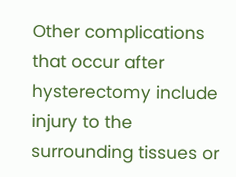Other complications that occur after hysterectomy include injury to the surrounding tissues or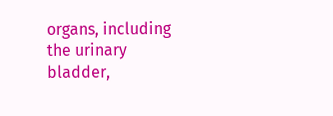organs, including the urinary bladder,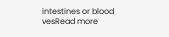intestines or blood vesRead more